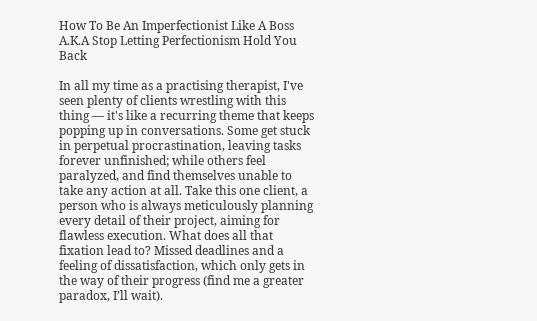How To Be An Imperfectionist Like A Boss A.K.A Stop Letting Perfectionism Hold You Back

In all my time as a practising therapist, I've seen plenty of clients wrestling with this thing — it's like a recurring theme that keeps popping up in conversations. Some get stuck in perpetual procrastination, leaving tasks forever unfinished; while others feel paralyzed, and find themselves unable to take any action at all. Take this one client, a person who is always meticulously planning every detail of their project, aiming for flawless execution. What does all that fixation lead to? Missed deadlines and a feeling of dissatisfaction, which only gets in the way of their progress (find me a greater paradox, I’ll wait).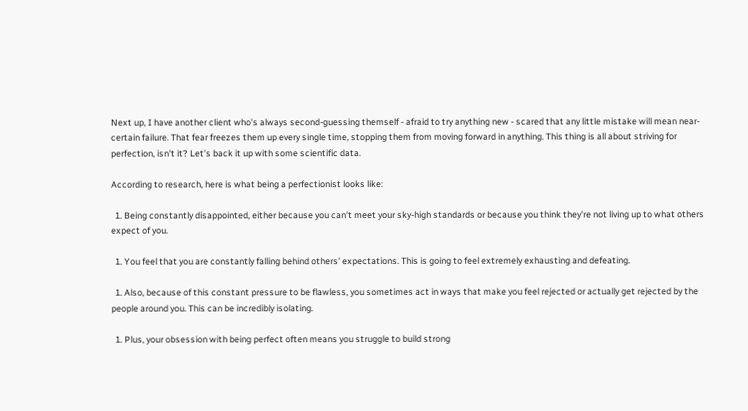Next up, I have another client who's always second-guessing themself - afraid to try anything new - scared that any little mistake will mean near-certain failure. That fear freezes them up every single time, stopping them from moving forward in anything. This thing is all about striving for perfection, isn't it? Let’s back it up with some scientific data.

According to research, here is what being a perfectionist looks like:

  1. Being constantly disappointed, either because you can't meet your sky-high standards or because you think they're not living up to what others expect of you.

  1. You feel that you are constantly falling behind others' expectations. This is going to feel extremely exhausting and defeating.

  1. Also, because of this constant pressure to be flawless, you sometimes act in ways that make you feel rejected or actually get rejected by the people around you. This can be incredibly isolating.

  1. Plus, your obsession with being perfect often means you struggle to build strong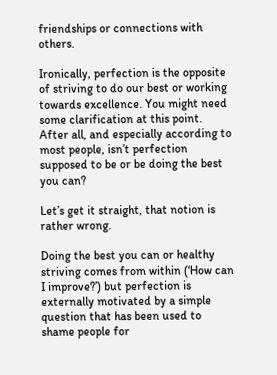friendships or connections with others.

Ironically, perfection is the opposite of striving to do our best or working towards excellence. You might need some clarification at this point. After all, and especially according to most people, isn’t perfection supposed to be or be doing the best you can?

Let’s get it straight, that notion is rather wrong.

Doing the best you can or healthy striving comes from within (‘How can I improve?’) but perfection is externally motivated by a simple question that has been used to shame people for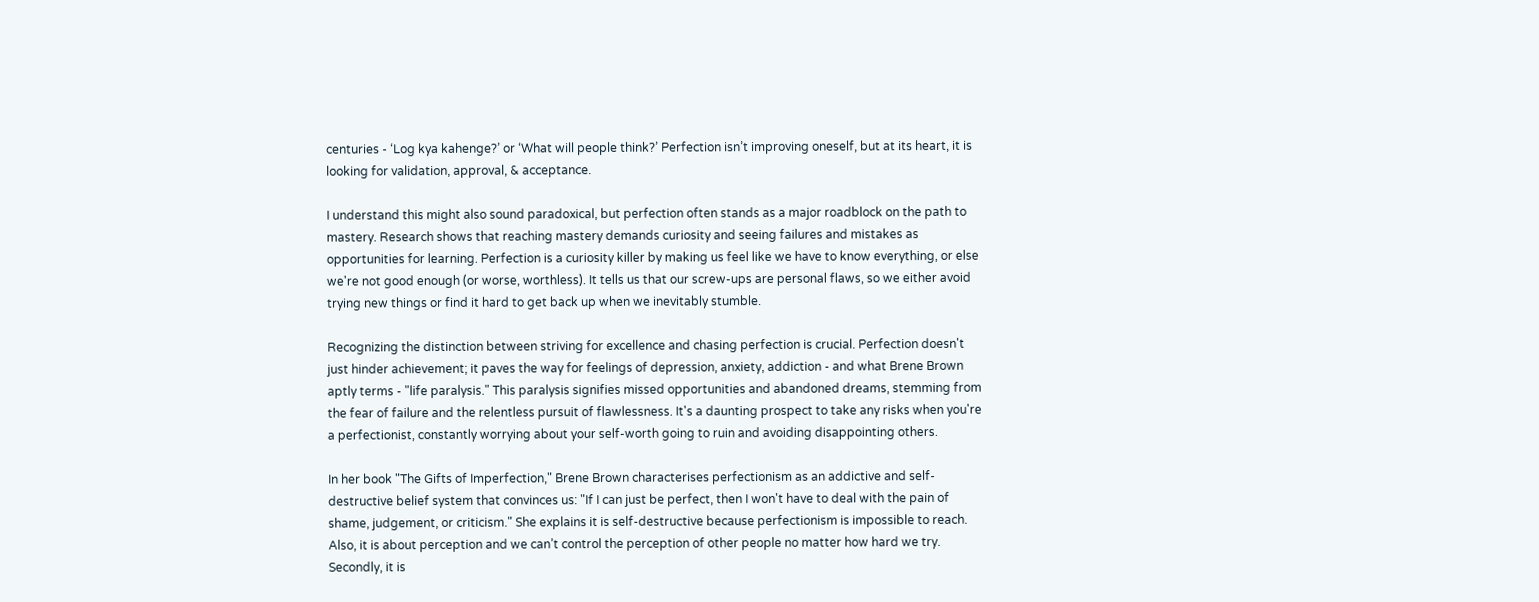centuries - ‘Log kya kahenge?’ or ‘What will people think?’ Perfection isn’t improving oneself, but at its heart, it is looking for validation, approval, & acceptance.

I understand this might also sound paradoxical, but perfection often stands as a major roadblock on the path to mastery. Research shows that reaching mastery demands curiosity and seeing failures and mistakes as opportunities for learning. Perfection is a curiosity killer by making us feel like we have to know everything, or else we're not good enough (or worse, worthless). It tells us that our screw-ups are personal flaws, so we either avoid trying new things or find it hard to get back up when we inevitably stumble.

Recognizing the distinction between striving for excellence and chasing perfection is crucial. Perfection doesn't just hinder achievement; it paves the way for feelings of depression, anxiety, addiction - and what Brene Brown aptly terms - "life paralysis." This paralysis signifies missed opportunities and abandoned dreams, stemming from the fear of failure and the relentless pursuit of flawlessness. It's a daunting prospect to take any risks when you're a perfectionist, constantly worrying about your self-worth going to ruin and avoiding disappointing others.

In her book "The Gifts of Imperfection," Brene Brown characterises perfectionism as an addictive and self-destructive belief system that convinces us: "If I can just be perfect, then I won't have to deal with the pain of shame, judgement, or criticism." She explains it is self-destructive because perfectionism is impossible to reach. Also, it is about perception and we can’t control the perception of other people no matter how hard we try. Secondly, it is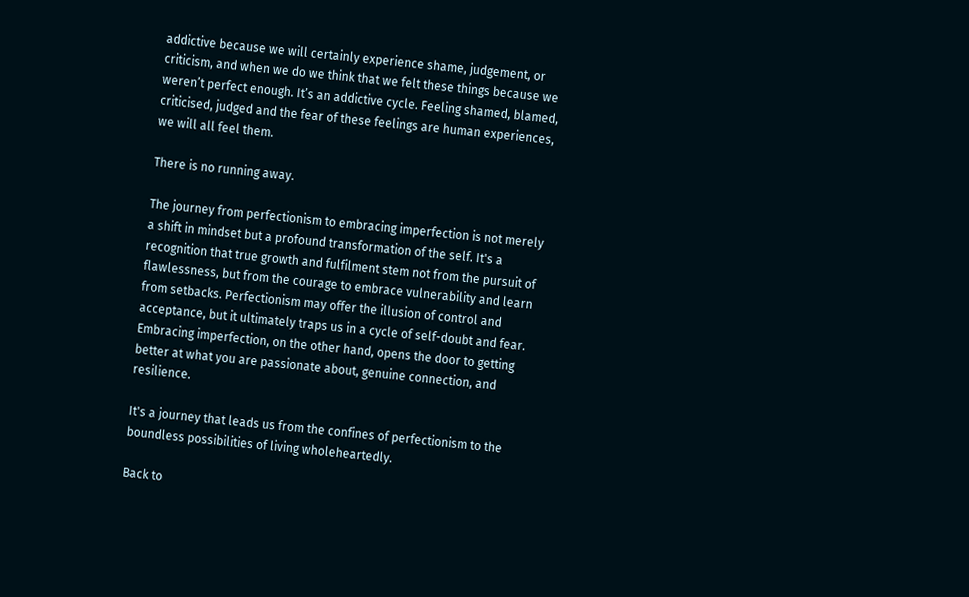addictive because we will certainly experience shame, judgement, or criticism, and when we do we think that we felt these things because we weren’t perfect enough. It’s an addictive cycle. Feeling shamed, blamed, criticised, judged and the fear of these feelings are human experiences, we will all feel them.

There is no running away.

The journey from perfectionism to embracing imperfection is not merely a shift in mindset but a profound transformation of the self. It's a recognition that true growth and fulfilment stem not from the pursuit of flawlessness, but from the courage to embrace vulnerability and learn from setbacks. Perfectionism may offer the illusion of control and acceptance, but it ultimately traps us in a cycle of self-doubt and fear. Embracing imperfection, on the other hand, opens the door to getting better at what you are passionate about, genuine connection, and resilience.

It's a journey that leads us from the confines of perfectionism to the boundless possibilities of living wholeheartedly.

Back to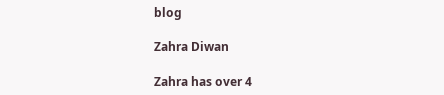blog

Zahra Diwan

Zahra has over 4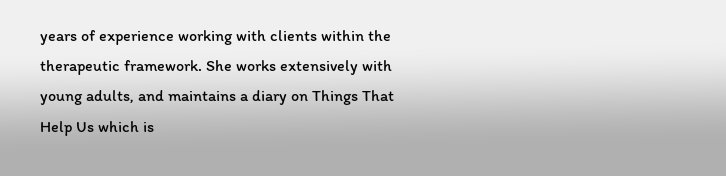years of experience working with clients within the therapeutic framework. She works extensively with young adults, and maintains a diary on Things That Help Us which is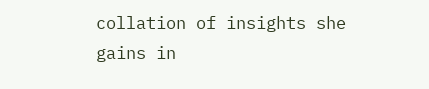collation of insights she gains in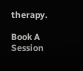therapy.

Book A Session